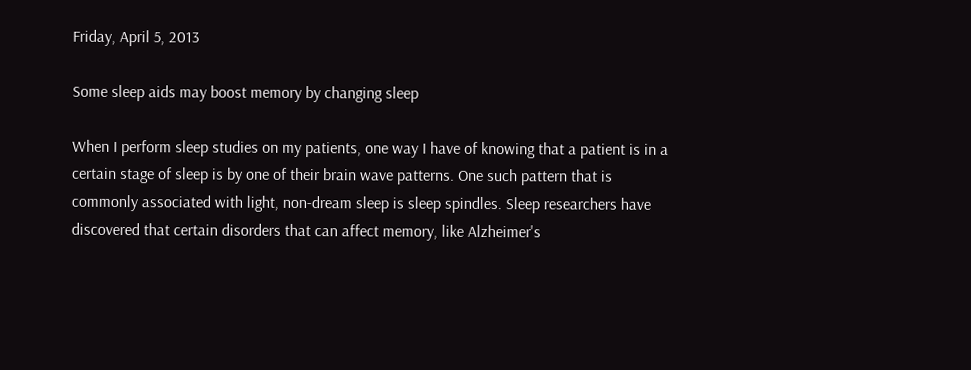Friday, April 5, 2013

Some sleep aids may boost memory by changing sleep

When I perform sleep studies on my patients, one way I have of knowing that a patient is in a certain stage of sleep is by one of their brain wave patterns. One such pattern that is commonly associated with light, non-dream sleep is sleep spindles. Sleep researchers have discovered that certain disorders that can affect memory, like Alzheimer's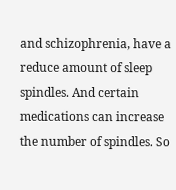and schizophrenia, have a reduce amount of sleep spindles. And certain medications can increase the number of spindles. So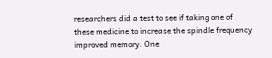researchers did a test to see if taking one of these medicine to increase the spindle frequency improved memory. One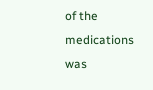of the medications was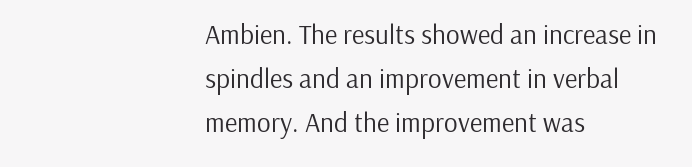Ambien. The results showed an increase in spindles and an improvement in verbal memory. And the improvement was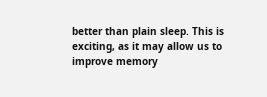better than plain sleep. This is exciting, as it may allow us to improve memory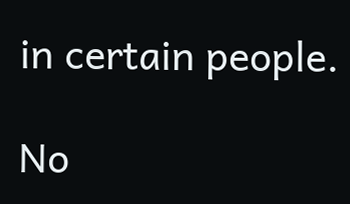in certain people.

No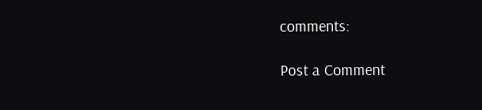comments:

Post a Comment